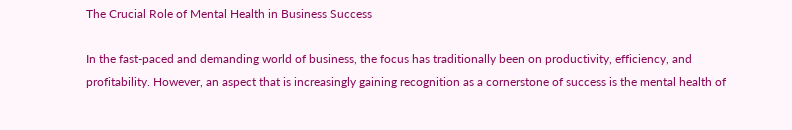The Crucial Role of Mental Health in Business Success

In the fast-paced and demanding world of business, the focus has traditionally been on productivity, efficiency, and profitability. However, an aspect that is increasingly gaining recognition as a cornerstone of success is the mental health of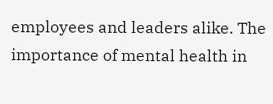employees and leaders alike. The importance of mental health in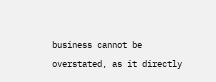business cannot be overstated, as it directly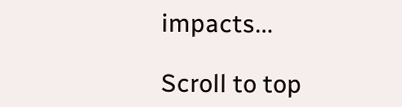impacts...

Scroll to top